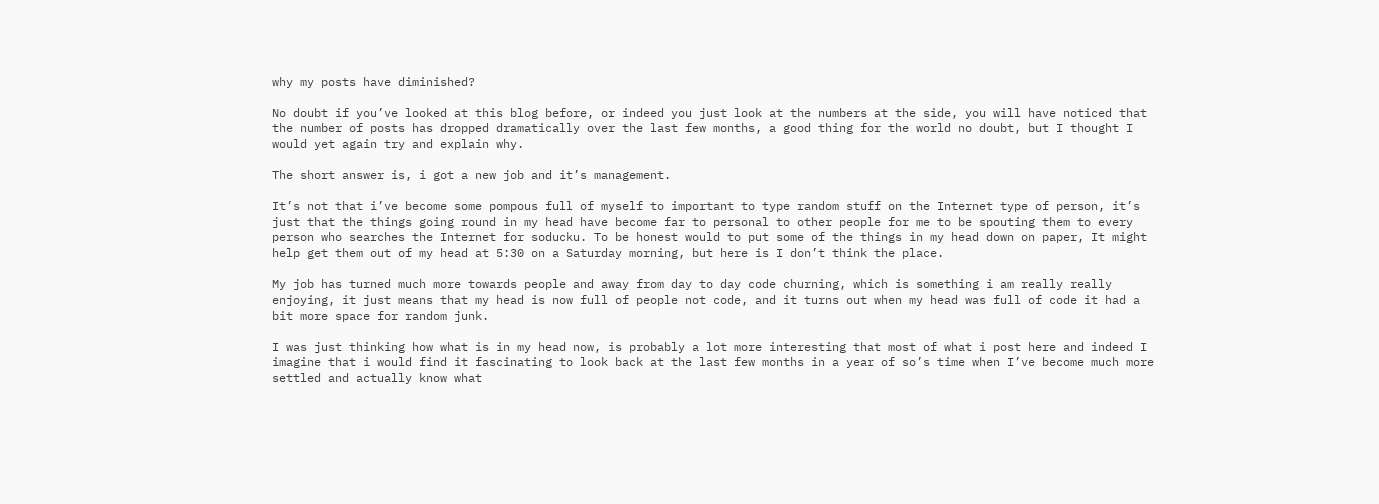why my posts have diminished?

No doubt if you’ve looked at this blog before, or indeed you just look at the numbers at the side, you will have noticed that the number of posts has dropped dramatically over the last few months, a good thing for the world no doubt, but I thought I would yet again try and explain why.

The short answer is, i got a new job and it’s management.

It’s not that i’ve become some pompous full of myself to important to type random stuff on the Internet type of person, it’s just that the things going round in my head have become far to personal to other people for me to be spouting them to every person who searches the Internet for soducku. To be honest would to put some of the things in my head down on paper, It might help get them out of my head at 5:30 on a Saturday morning, but here is I don’t think the place.

My job has turned much more towards people and away from day to day code churning, which is something i am really really enjoying, it just means that my head is now full of people not code, and it turns out when my head was full of code it had a bit more space for random junk.

I was just thinking how what is in my head now, is probably a lot more interesting that most of what i post here and indeed I imagine that i would find it fascinating to look back at the last few months in a year of so’s time when I’ve become much more settled and actually know what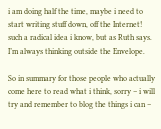i am doing half the time, maybe i need to start writing stuff down, off the Internet! such a radical idea i know, but as Ruth says. I’m always thinking outside the Envelope.

So in summary for those people who actually come here to read what i think, sorry – i will try and remember to blog the things i can –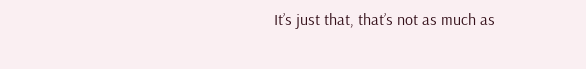It’s just that, that’s not as much as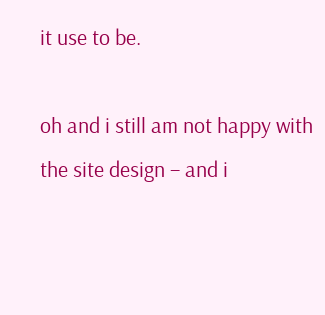it use to be.

oh and i still am not happy with the site design – and i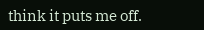think it puts me off.